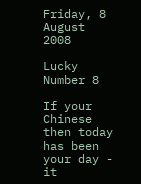Friday, 8 August 2008

Lucky Number 8

If your Chinese then today has been your day - it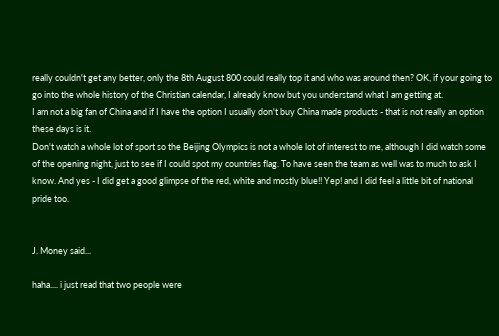really couldn't get any better, only the 8th August 800 could really top it and who was around then? OK, if your going to go into the whole history of the Christian calendar, I already know but you understand what I am getting at.
I am not a big fan of China and if I have the option I usually don't buy China made products - that is not really an option these days is it.
Don't watch a whole lot of sport so the Beijing Olympics is not a whole lot of interest to me, although I did watch some of the opening night, just to see if I could spot my countries flag. To have seen the team as well was to much to ask I know. And yes - I did get a good glimpse of the red, white and mostly blue!! Yep! and I did feel a little bit of national pride too.


J. Money said...

haha.... i just read that two people were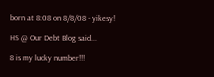born at 8:08 on 8/8/08 - yikesy!

HS @ Our Debt Blog said...

8 is my lucky number!!!